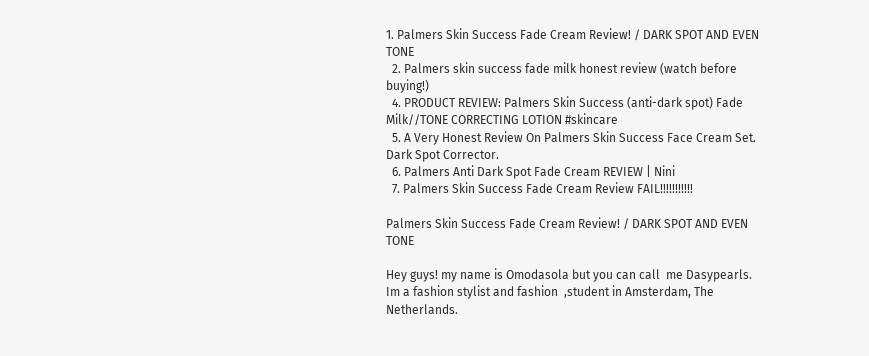1. Palmers Skin Success Fade Cream Review! / DARK SPOT AND EVEN TONE
  2. Palmers skin success fade milk honest review (watch before buying!)
  4. PRODUCT REVIEW: Palmers Skin Success (anti-dark spot) Fade Milk//TONE CORRECTING LOTION #skincare
  5. A Very Honest Review On Palmers Skin Success Face Cream Set. Dark Spot Corrector.
  6. Palmers Anti Dark Spot Fade Cream REVIEW | Nini
  7. Palmers Skin Success Fade Cream Review FAIL!!!!!!!!!!!

Palmers Skin Success Fade Cream Review! / DARK SPOT AND EVEN TONE

Hey guys! my name is Omodasola but you can call  me Dasypearls. Im a fashion stylist and fashion  ,student in Amsterdam, The Netherlands.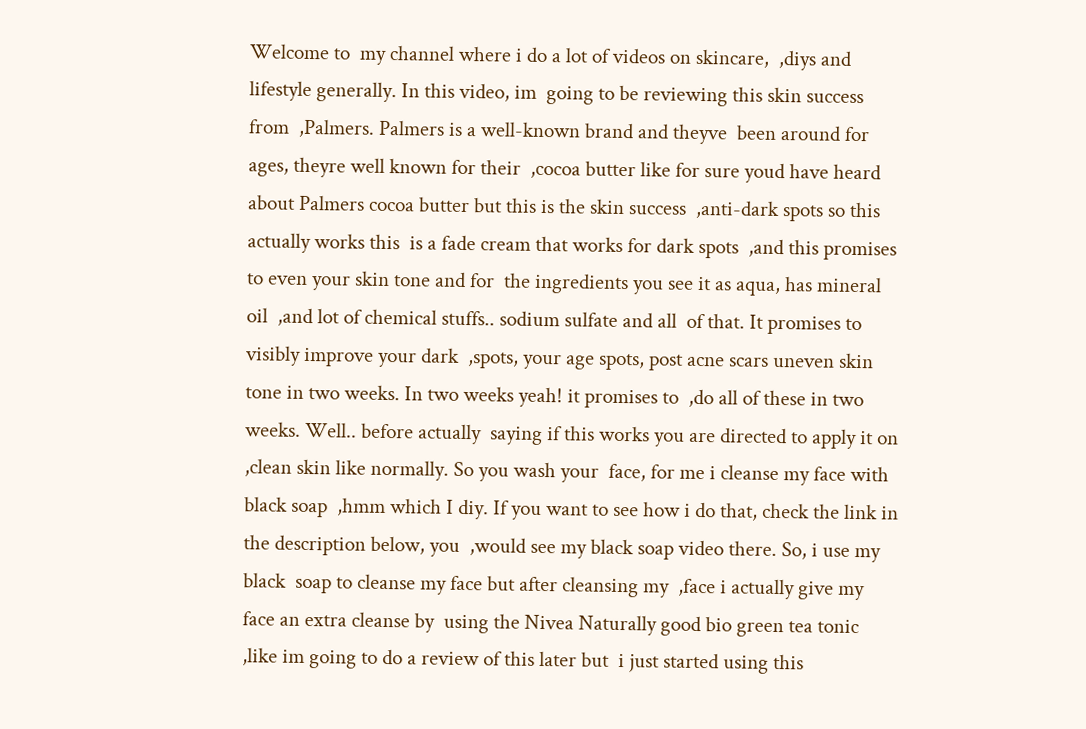Welcome to  my channel where i do a lot of videos on skincare,  ,diys and lifestyle generally. In this video, im  going to be reviewing this skin success from  ,Palmers. Palmers is a well-known brand and theyve  been around for ages, theyre well known for their  ,cocoa butter like for sure youd have heard about Palmers cocoa butter but this is the skin success  ,anti-dark spots so this actually works this  is a fade cream that works for dark spots  ,and this promises to even your skin tone and for  the ingredients you see it as aqua, has mineral oil  ,and lot of chemical stuffs.. sodium sulfate and all  of that. It promises to visibly improve your dark  ,spots, your age spots, post acne scars uneven skin  tone in two weeks. In two weeks yeah! it promises to  ,do all of these in two weeks. Well.. before actually  saying if this works you are directed to apply it on  ,clean skin like normally. So you wash your  face, for me i cleanse my face with black soap  ,hmm which I diy. If you want to see how i do that, check the link in the description below, you  ,would see my black soap video there. So, i use my black  soap to cleanse my face but after cleansing my  ,face i actually give my face an extra cleanse by  using the Nivea Naturally good bio green tea tonic  ,like im going to do a review of this later but  i just started using this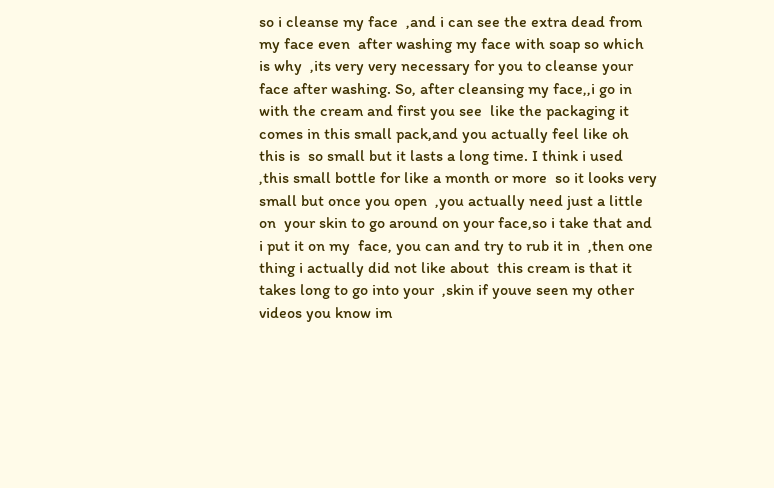so i cleanse my face  ,and i can see the extra dead from my face even  after washing my face with soap so which is why  ,its very very necessary for you to cleanse your  face after washing. So, after cleansing my face,,i go in with the cream and first you see  like the packaging it comes in this small pack,and you actually feel like oh this is  so small but it lasts a long time. I think i used  ,this small bottle for like a month or more  so it looks very small but once you open  ,you actually need just a little on  your skin to go around on your face,so i take that and i put it on my  face, you can and try to rub it in  ,then one thing i actually did not like about  this cream is that it takes long to go into your  ,skin if youve seen my other videos you know im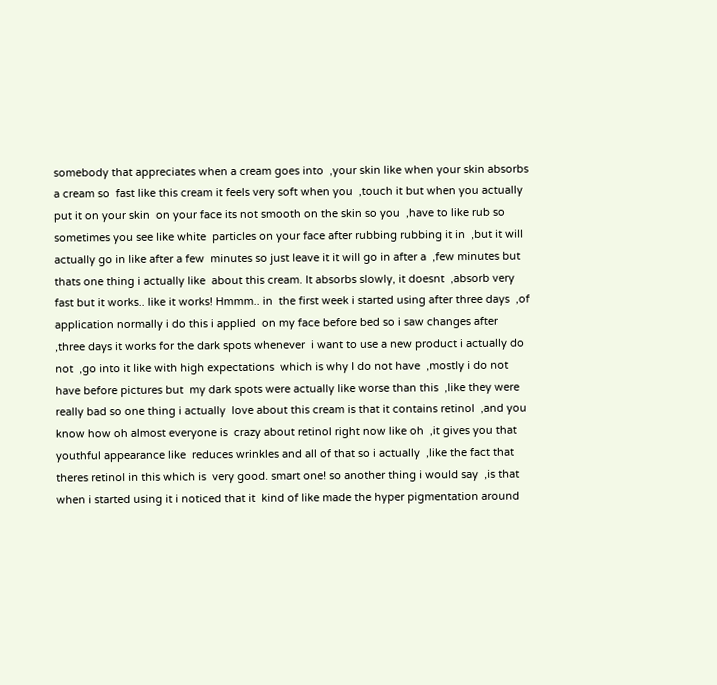somebody that appreciates when a cream goes into  ,your skin like when your skin absorbs a cream so  fast like this cream it feels very soft when you  ,touch it but when you actually put it on your skin  on your face its not smooth on the skin so you  ,have to like rub so sometimes you see like white  particles on your face after rubbing rubbing it in  ,but it will actually go in like after a few  minutes so just leave it it will go in after a  ,few minutes but thats one thing i actually like  about this cream. It absorbs slowly, it doesnt  ,absorb very fast but it works.. like it works! Hmmm.. in  the first week i started using after three days  ,of application normally i do this i applied  on my face before bed so i saw changes after  ,three days it works for the dark spots whenever  i want to use a new product i actually do not  ,go into it like with high expectations  which is why I do not have  ,mostly i do not have before pictures but  my dark spots were actually like worse than this  ,like they were really bad so one thing i actually  love about this cream is that it contains retinol  ,and you know how oh almost everyone is  crazy about retinol right now like oh  ,it gives you that youthful appearance like  reduces wrinkles and all of that so i actually  ,like the fact that theres retinol in this which is  very good. smart one! so another thing i would say  ,is that when i started using it i noticed that it  kind of like made the hyper pigmentation around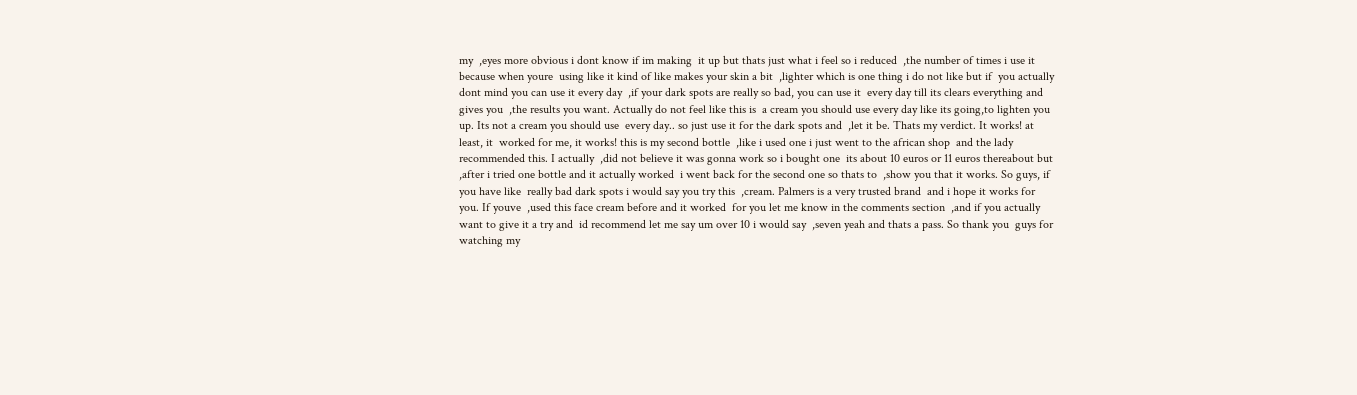my  ,eyes more obvious i dont know if im making  it up but thats just what i feel so i reduced  ,the number of times i use it because when youre  using like it kind of like makes your skin a bit  ,lighter which is one thing i do not like but if  you actually dont mind you can use it every day  ,if your dark spots are really so bad, you can use it  every day till its clears everything and gives you  ,the results you want. Actually do not feel like this is  a cream you should use every day like its going,to lighten you up. Its not a cream you should use  every day.. so just use it for the dark spots and  ,let it be. Thats my verdict. It works! at least, it  worked for me, it works! this is my second bottle  ,like i used one i just went to the african shop  and the lady recommended this. I actually  ,did not believe it was gonna work so i bought one  its about 10 euros or 11 euros thereabout but  ,after i tried one bottle and it actually worked  i went back for the second one so thats to  ,show you that it works. So guys, if you have like  really bad dark spots i would say you try this  ,cream. Palmers is a very trusted brand  and i hope it works for you. If youve  ,used this face cream before and it worked  for you let me know in the comments section  ,and if you actually want to give it a try and  id recommend let me say um over 10 i would say  ,seven yeah and thats a pass. So thank you  guys for watching my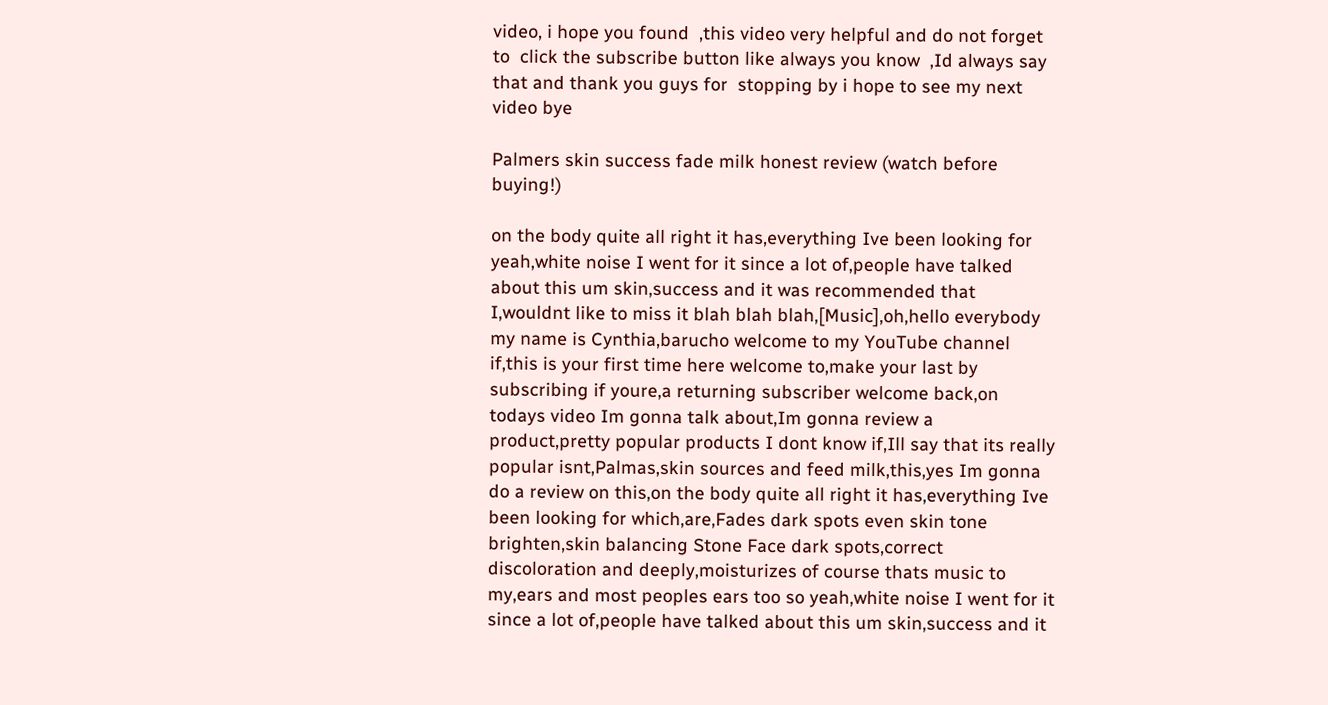video, i hope you found  ,this video very helpful and do not forget to  click the subscribe button like always you know  ,Id always say that and thank you guys for  stopping by i hope to see my next video bye

Palmers skin success fade milk honest review (watch before buying!)

on the body quite all right it has,everything Ive been looking for yeah,white noise I went for it since a lot of,people have talked about this um skin,success and it was recommended that I,wouldnt like to miss it blah blah blah,[Music],oh,hello everybody my name is Cynthia,barucho welcome to my YouTube channel if,this is your first time here welcome to,make your last by subscribing if youre,a returning subscriber welcome back,on todays video Im gonna talk about,Im gonna review a product,pretty popular products I dont know if,Ill say that its really popular isnt,Palmas,skin sources and feed milk,this,yes Im gonna do a review on this,on the body quite all right it has,everything Ive been looking for which,are,Fades dark spots even skin tone brighten,skin balancing Stone Face dark spots,correct discoloration and deeply,moisturizes of course thats music to my,ears and most peoples ears too so yeah,white noise I went for it since a lot of,people have talked about this um skin,success and it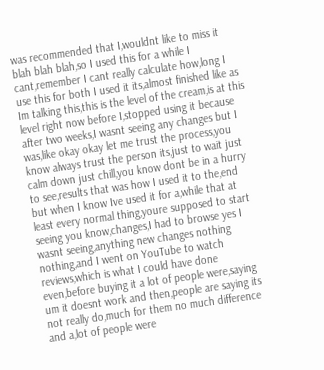was recommended that I,wouldnt like to miss it blah blah blah,so I used this for a while I cant,remember I cant really calculate how,long I use this for both I used it its,almost finished like as Im talking this,this is the level of the cream,is at this level right now before I,stopped using it because after two weeks,I wasnt seeing any changes but I was,like okay okay let me trust the process,you know always trust the person its,just to wait just calm down just chill,you know dont be in a hurry to see,results that was how I used it to the,end but when I know Ive used it for a,while that at least every normal thing,youre supposed to start seeing you know,changes,I had to browse yes I wasnt seeing,anything new changes nothing nothing,and I went on YouTube to watch reviews,which is what I could have done even,before buying it a lot of people were,saying um it doesnt work and then,people are saying its not really do,much for them no much difference and a,lot of people were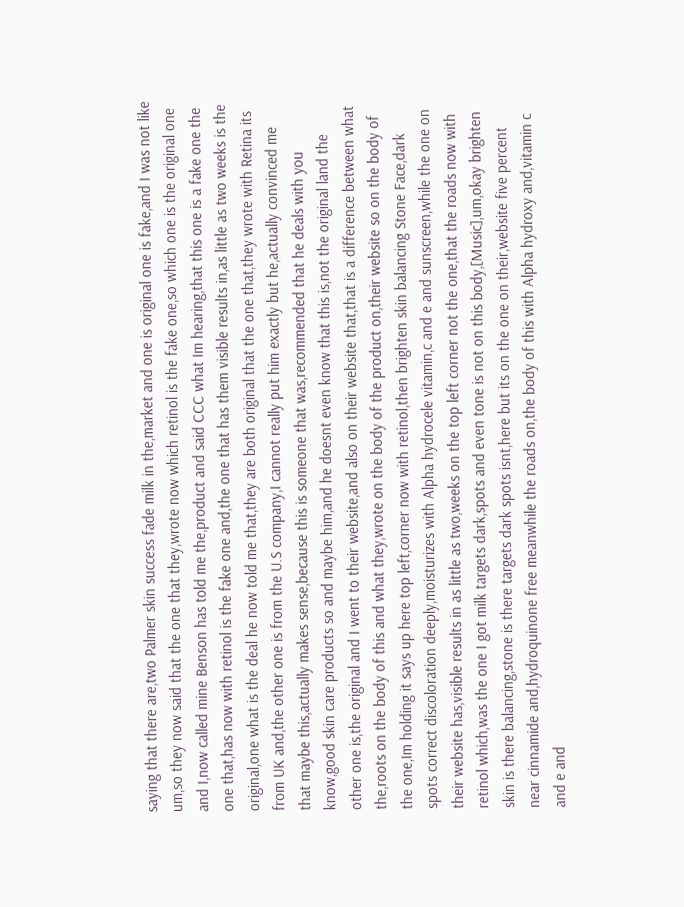saying that there are,two Palmer skin success fade milk in the,market and one is original one is fake,and I was not like um,so they now said that the one that they,wrote now which retinol is the fake one,so which one is the original one and I,now called mine Benson has told me the,product and said CCC what Im hearing,that this one is a fake one the one that,has now with retinol is the fake one and,the one that has them visible results in,as little as two weeks is the original,one what is the deal he now told me that,they are both original that the one that,they wrote with Retina its from UK and,the other one is from the U.S company,I cannot really put him exactly but he,actually convinced me that maybe this,actually makes sense,because this is someone that was,recommended that he deals with you know,good skin care products so and maybe him,and he doesnt even know that this is,not the original land the other one is,the original and I went to their website,and also on their website that,that is a difference between what the,roots on the body of this and what they,wrote on the body of the product on,their website so on the body of the one,Im holding it says up here top left,corner now with retinol,then brighten skin balancing Stone Face,dark spots correct discoloration deeply,moisturizes with Alpha hydrocele vitamin,c and e and sunscreen,while the one on their website has,visible results in as little as two,weeks on the top left corner not the one,that the roads now with retinol which,was the one I got milk targets dark,spots and even tone is not on this body,[Music],um,okay brighten skin is there balancing,stone is there targets dark spots isnt,here but its on the one on their,website five percent near cinnamide and,hydroquinone free meanwhile the roads on,the body of this with Alpha hydroxy and,vitamin c and e and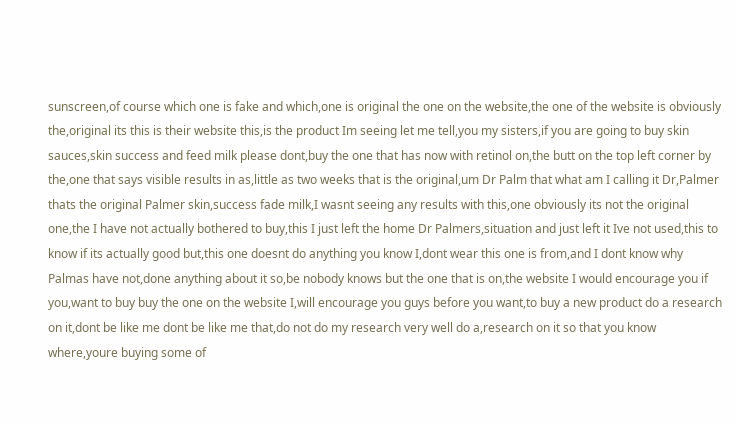sunscreen,of course which one is fake and which,one is original the one on the website,the one of the website is obviously the,original its this is their website this,is the product Im seeing let me tell,you my sisters,if you are going to buy skin sauces,skin success and feed milk please dont,buy the one that has now with retinol on,the butt on the top left corner by the,one that says visible results in as,little as two weeks that is the original,um Dr Palm that what am I calling it Dr,Palmer thats the original Palmer skin,success fade milk,I wasnt seeing any results with this,one obviously its not the original one,the I have not actually bothered to buy,this I just left the home Dr Palmers,situation and just left it Ive not used,this to know if its actually good but,this one doesnt do anything you know I,dont wear this one is from,and I dont know why Palmas have not,done anything about it so,be nobody knows but the one that is on,the website I would encourage you if you,want to buy buy the one on the website I,will encourage you guys before you want,to buy a new product do a research on it,dont be like me dont be like me that,do not do my research very well do a,research on it so that you know where,youre buying some of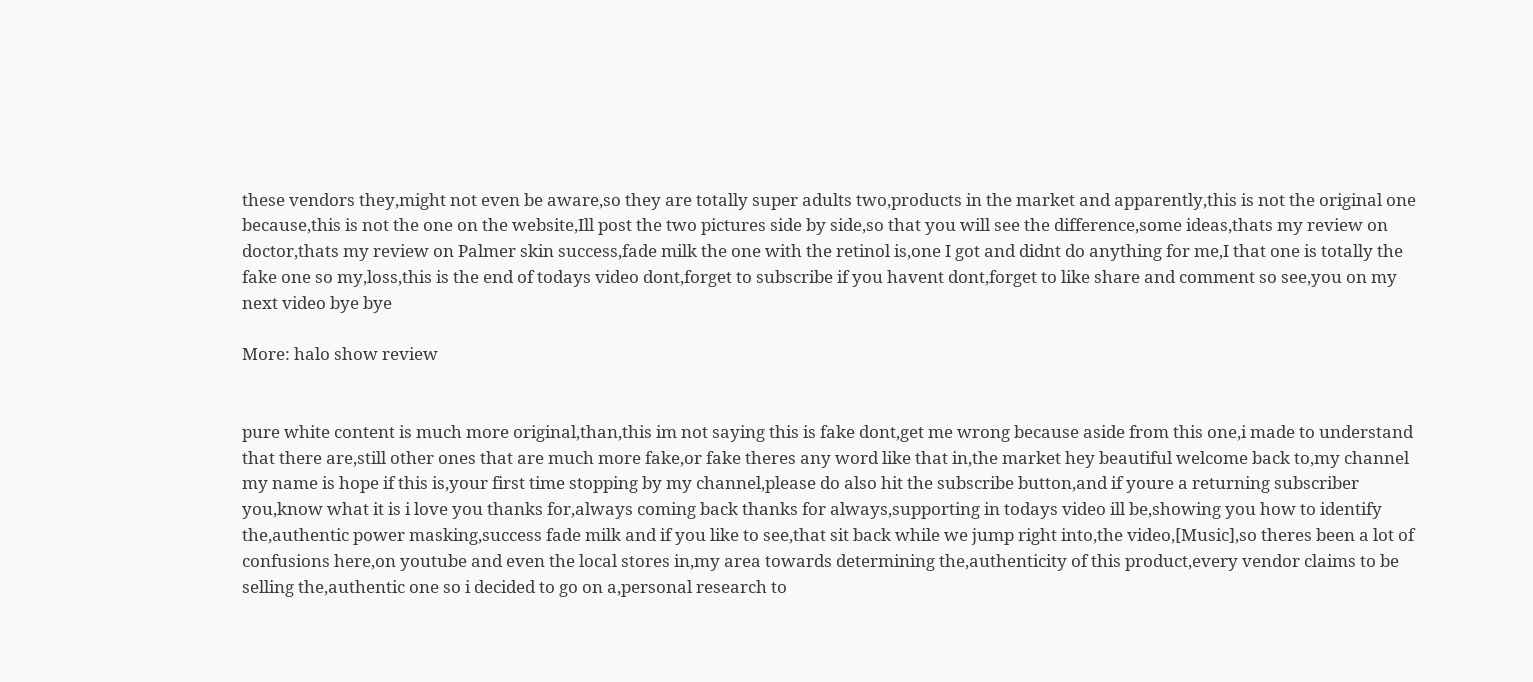these vendors they,might not even be aware,so they are totally super adults two,products in the market and apparently,this is not the original one because,this is not the one on the website,Ill post the two pictures side by side,so that you will see the difference,some ideas,thats my review on doctor,thats my review on Palmer skin success,fade milk the one with the retinol is,one I got and didnt do anything for me,I that one is totally the fake one so my,loss,this is the end of todays video dont,forget to subscribe if you havent dont,forget to like share and comment so see,you on my next video bye bye

More: halo show review


pure white content is much more original,than,this im not saying this is fake dont,get me wrong because aside from this one,i made to understand that there are,still other ones that are much more fake,or fake theres any word like that in,the market hey beautiful welcome back to,my channel my name is hope if this is,your first time stopping by my channel,please do also hit the subscribe button,and if youre a returning subscriber you,know what it is i love you thanks for,always coming back thanks for always,supporting in todays video ill be,showing you how to identify the,authentic power masking,success fade milk and if you like to see,that sit back while we jump right into,the video,[Music],so theres been a lot of confusions here,on youtube and even the local stores in,my area towards determining the,authenticity of this product,every vendor claims to be selling the,authentic one so i decided to go on a,personal research to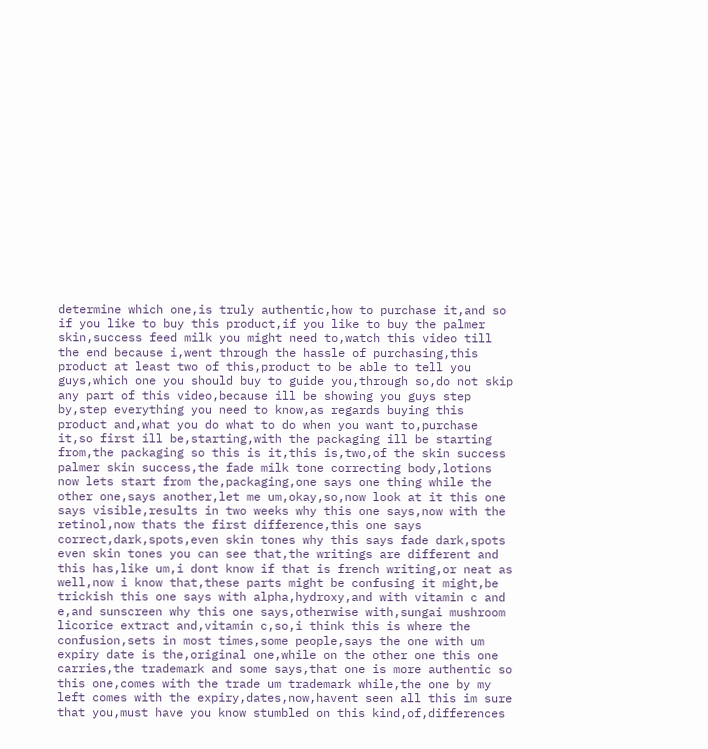determine which one,is truly authentic,how to purchase it,and so if you like to buy this product,if you like to buy the palmer skin,success feed milk you might need to,watch this video till the end because i,went through the hassle of purchasing,this product at least two of this,product to be able to tell you guys,which one you should buy to guide you,through so,do not skip any part of this video,because ill be showing you guys step by,step everything you need to know,as regards buying this product and,what you do what to do when you want to,purchase it,so first ill be,starting,with the packaging ill be starting from,the packaging so this is it,this is,two,of the skin success palmer skin success,the fade milk tone correcting body,lotions now lets start from the,packaging,one says one thing while the other one,says another,let me um,okay,so,now look at it this one says visible,results in two weeks why this one says,now with the retinol,now thats the first difference,this one says correct,dark,spots,even skin tones why this says fade dark,spots even skin tones you can see that,the writings are different and this has,like um,i dont know if that is french writing,or neat as well,now i know that,these parts might be confusing it might,be trickish this one says with alpha,hydroxy,and with vitamin c and e,and sunscreen why this one says,otherwise with,sungai mushroom licorice extract and,vitamin c,so,i think this is where the confusion,sets in most times,some people,says the one with um expiry date is the,original one,while on the other one this one carries,the trademark and some says,that one is more authentic so this one,comes with the trade um trademark while,the one by my left comes with the expiry,dates,now,havent seen all this im sure that you,must have you know stumbled on this kind,of,differences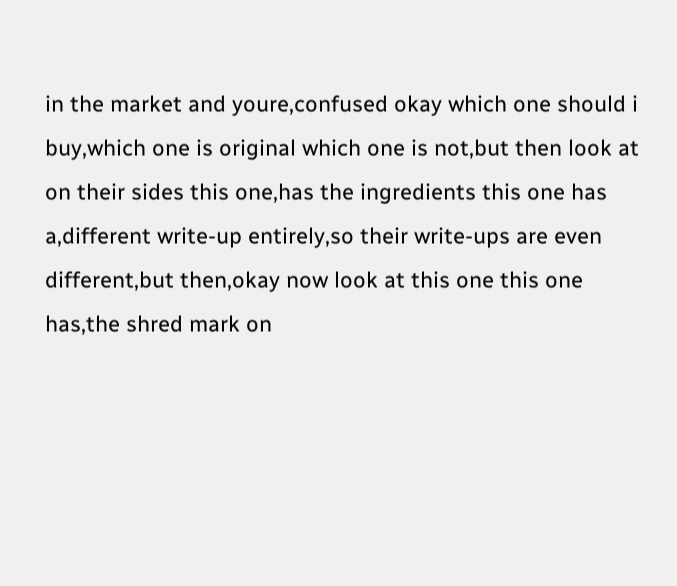in the market and youre,confused okay which one should i buy,which one is original which one is not,but then look at on their sides this one,has the ingredients this one has a,different write-up entirely,so their write-ups are even different,but then,okay now look at this one this one has,the shred mark on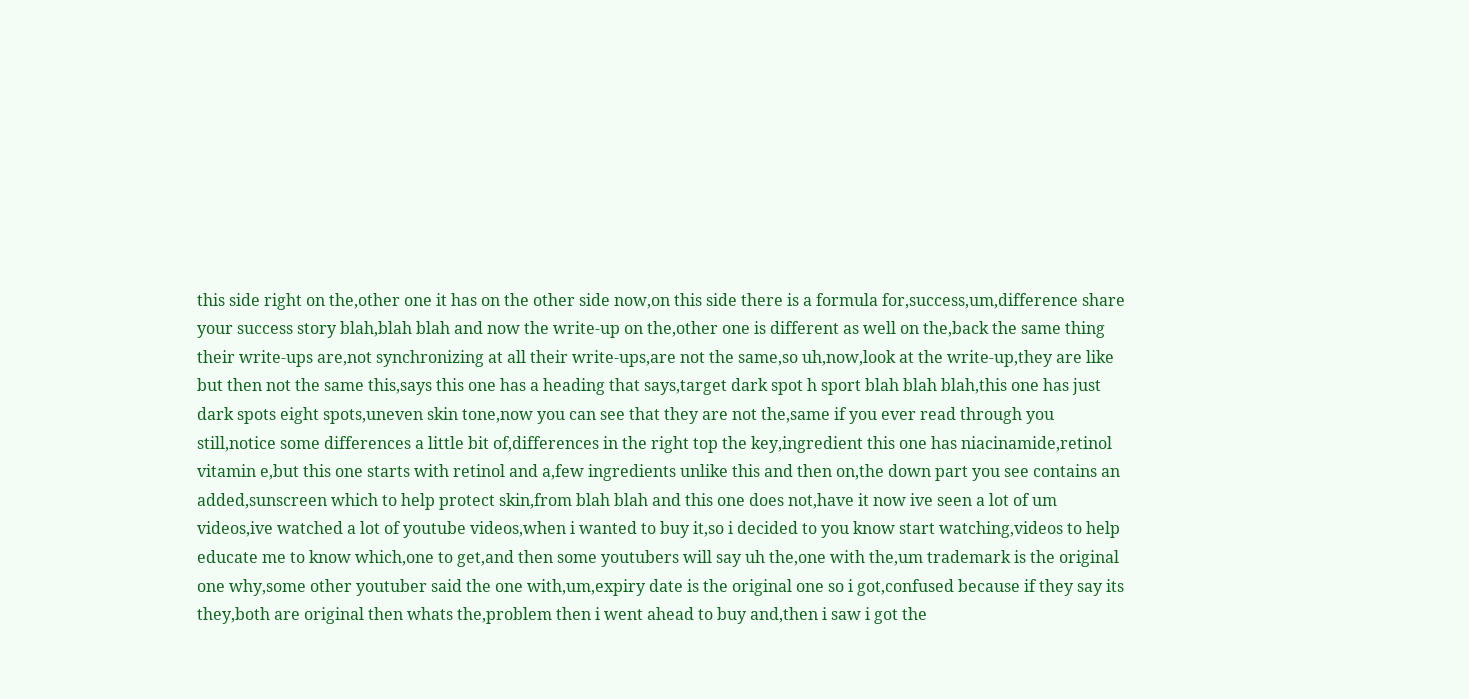this side right on the,other one it has on the other side now,on this side there is a formula for,success,um,difference share your success story blah,blah blah and now the write-up on the,other one is different as well on the,back the same thing their write-ups are,not synchronizing at all their write-ups,are not the same,so uh,now,look at the write-up,they are like but then not the same this,says this one has a heading that says,target dark spot h sport blah blah blah,this one has just dark spots eight spots,uneven skin tone,now you can see that they are not the,same if you ever read through you still,notice some differences a little bit of,differences in the right top the key,ingredient this one has niacinamide,retinol vitamin e,but this one starts with retinol and a,few ingredients unlike this and then on,the down part you see contains an added,sunscreen which to help protect skin,from blah blah and this one does not,have it now ive seen a lot of um videos,ive watched a lot of youtube videos,when i wanted to buy it,so i decided to you know start watching,videos to help educate me to know which,one to get,and then some youtubers will say uh the,one with the,um trademark is the original one why,some other youtuber said the one with,um,expiry date is the original one so i got,confused because if they say its they,both are original then whats the,problem then i went ahead to buy and,then i saw i got the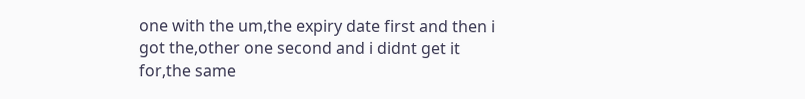one with the um,the expiry date first and then i got the,other one second and i didnt get it for,the same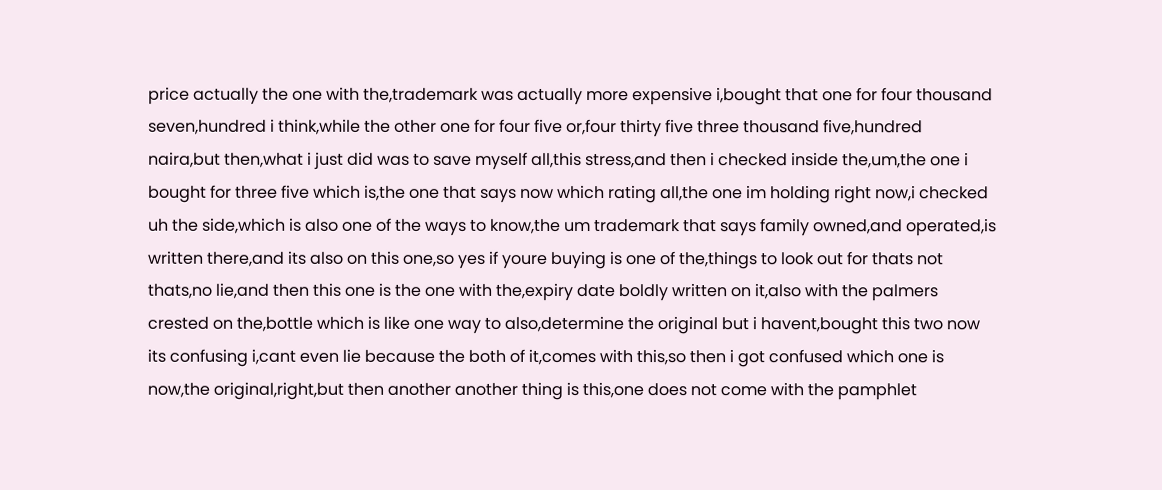price actually the one with the,trademark was actually more expensive i,bought that one for four thousand seven,hundred i think,while the other one for four five or,four thirty five three thousand five,hundred naira,but then,what i just did was to save myself all,this stress,and then i checked inside the,um,the one i bought for three five which is,the one that says now which rating all,the one im holding right now,i checked uh the side,which is also one of the ways to know,the um trademark that says family owned,and operated,is written there,and its also on this one,so yes if youre buying is one of the,things to look out for thats not thats,no lie,and then this one is the one with the,expiry date boldly written on it,also with the palmers crested on the,bottle which is like one way to also,determine the original but i havent,bought this two now its confusing i,cant even lie because the both of it,comes with this,so then i got confused which one is now,the original,right,but then another another thing is this,one does not come with the pamphlet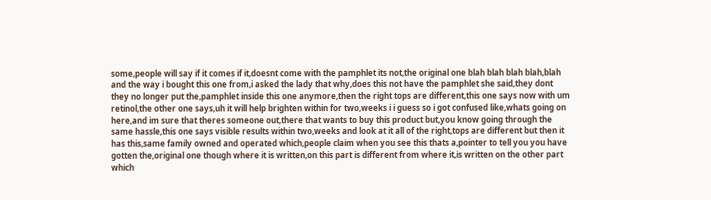some,people will say if it comes if it,doesnt come with the pamphlet its not,the original one blah blah blah blah,blah and the way i bought this one from,i asked the lady that why,does this not have the pamphlet she said,they dont they no longer put the,pamphlet inside this one anymore,then the right tops are different,this one says now with um retinol,the other one says,uh it will help brighten within for two,weeks i i guess so i got confused like,whats going on here,and im sure that theres someone out,there that wants to buy this product but,you know going through the same hassle,this one says visible results within two,weeks and look at it all of the right,tops are different but then it has this,same family owned and operated which,people claim when you see this thats a,pointer to tell you you have gotten the,original one though where it is written,on this part is different from where it,is written on the other part which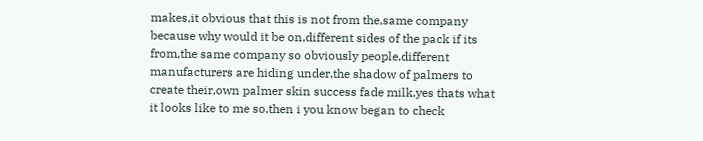makes,it obvious that this is not from the,same company because why would it be on,different sides of the pack if its from,the same company so obviously people,different manufacturers are hiding under,the shadow of palmers to create their,own palmer skin success fade milk,yes thats what it looks like to me so,then i you know began to check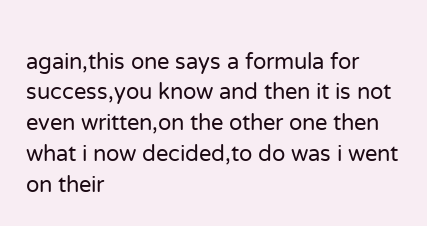again,this one says a formula for success,you know and then it is not even written,on the other one then what i now decided,to do was i went on their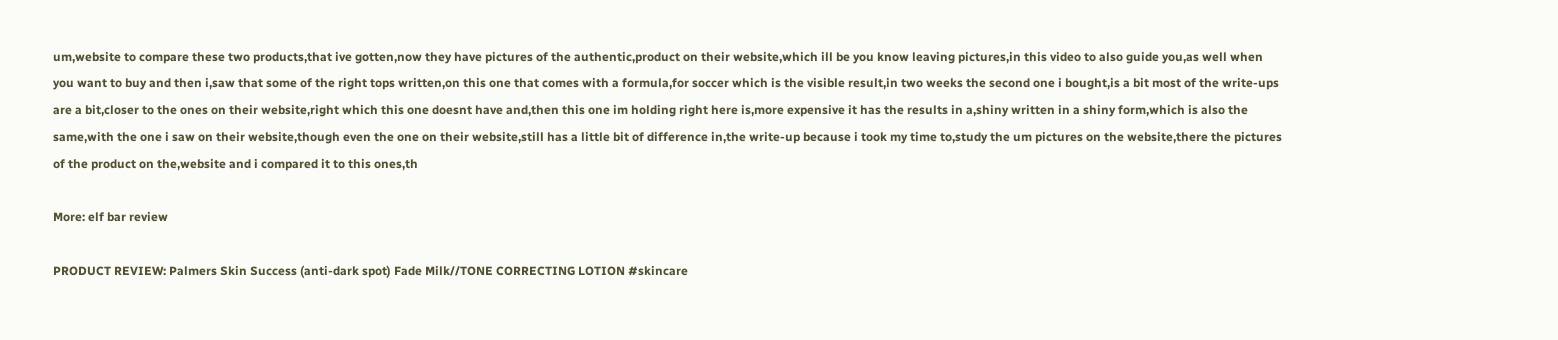um,website to compare these two products,that ive gotten,now they have pictures of the authentic,product on their website,which ill be you know leaving pictures,in this video to also guide you,as well when you want to buy and then i,saw that some of the right tops written,on this one that comes with a formula,for soccer which is the visible result,in two weeks the second one i bought,is a bit most of the write-ups are a bit,closer to the ones on their website,right which this one doesnt have and,then this one im holding right here is,more expensive it has the results in a,shiny written in a shiny form,which is also the same,with the one i saw on their website,though even the one on their website,still has a little bit of difference in,the write-up because i took my time to,study the um pictures on the website,there the pictures of the product on the,website and i compared it to this ones,th

More: elf bar review

PRODUCT REVIEW: Palmers Skin Success (anti-dark spot) Fade Milk//TONE CORRECTING LOTION #skincare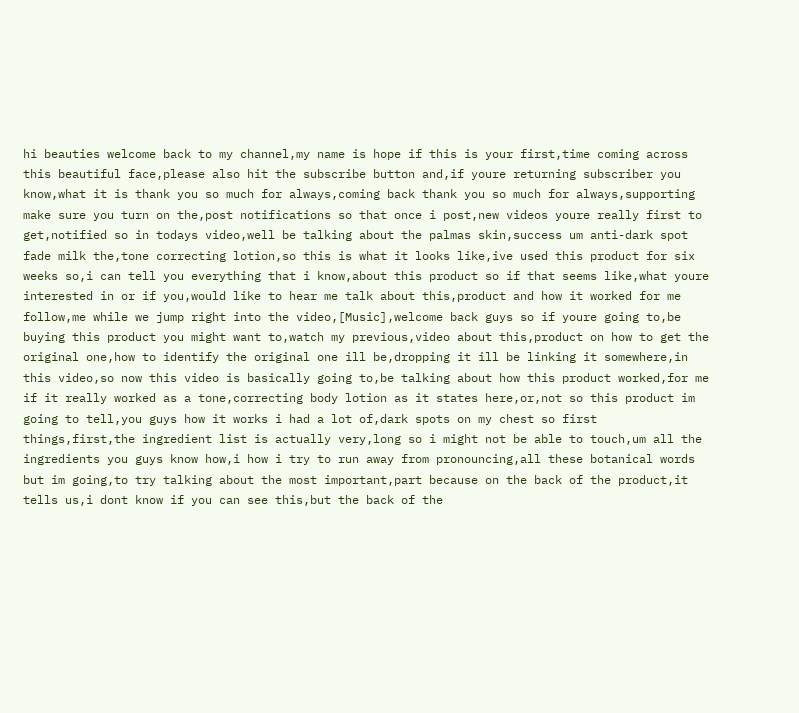hi beauties welcome back to my channel,my name is hope if this is your first,time coming across this beautiful face,please also hit the subscribe button and,if youre returning subscriber you know,what it is thank you so much for always,coming back thank you so much for always,supporting make sure you turn on the,post notifications so that once i post,new videos youre really first to get,notified so in todays video,well be talking about the palmas skin,success um anti-dark spot fade milk the,tone correcting lotion,so this is what it looks like,ive used this product for six weeks so,i can tell you everything that i know,about this product so if that seems like,what youre interested in or if you,would like to hear me talk about this,product and how it worked for me follow,me while we jump right into the video,[Music],welcome back guys so if youre going to,be buying this product you might want to,watch my previous,video about this,product on how to get the original one,how to identify the original one ill be,dropping it ill be linking it somewhere,in this video,so now this video is basically going to,be talking about how this product worked,for me if it really worked as a tone,correcting body lotion as it states here,or,not so this product im going to tell,you guys how it works i had a lot of,dark spots on my chest so first things,first,the ingredient list is actually very,long so i might not be able to touch,um all the ingredients you guys know how,i how i try to run away from pronouncing,all these botanical words but im going,to try talking about the most important,part because on the back of the product,it tells us,i dont know if you can see this,but the back of the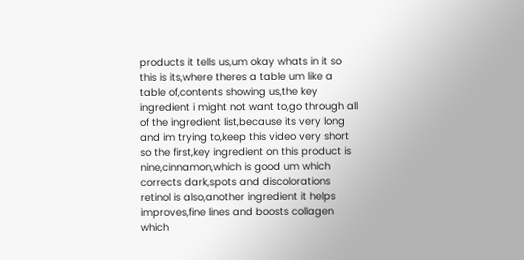products it tells us,um okay whats in it so this is its,where theres a table um like a table of,contents showing us,the key ingredient i might not want to,go through all of the ingredient list,because its very long and im trying to,keep this video very short so the first,key ingredient on this product is nine,cinnamon,which is good um which corrects dark,spots and discolorations retinol is also,another ingredient it helps improves,fine lines and boosts collagen which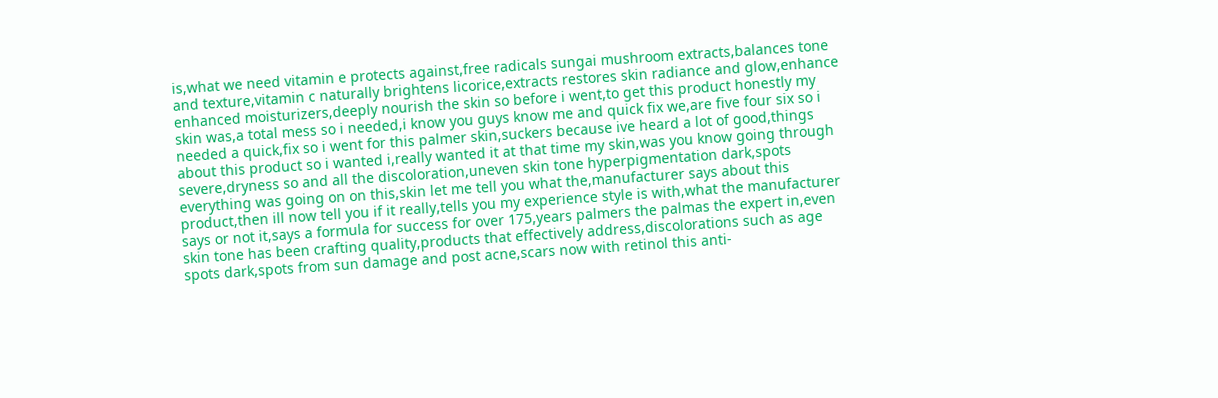is,what we need vitamin e protects against,free radicals sungai mushroom extracts,balances tone and texture,vitamin c naturally brightens licorice,extracts restores skin radiance and glow,enhance enhanced moisturizers,deeply nourish the skin so before i went,to get this product honestly my skin was,a total mess so i needed,i know you guys know me and quick fix we,are five four six so i needed a quick,fix so i went for this palmer skin,suckers because ive heard a lot of good,things about this product so i wanted i,really wanted it at that time my skin,was you know going through severe,dryness so and all the discoloration,uneven skin tone hyperpigmentation dark,spots everything was going on on this,skin let me tell you what the,manufacturer says about this product,then ill now tell you if it really,tells you my experience style is with,what the manufacturer says or not it,says a formula for success for over 175,years palmers the palmas the expert in,even skin tone has been crafting quality,products that effectively address,discolorations such as age spots dark,spots from sun damage and post acne,scars now with retinol this anti-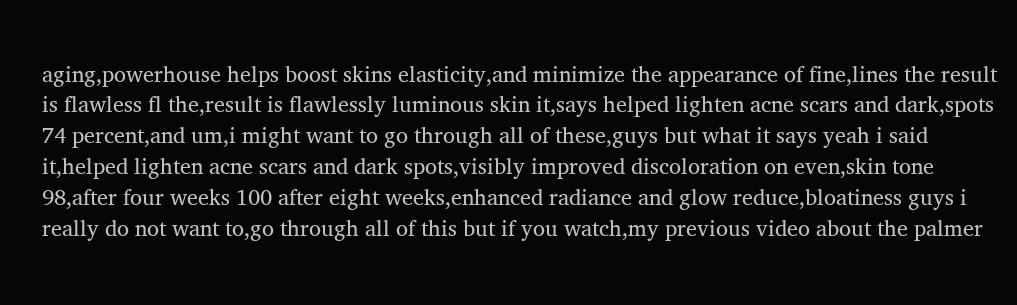aging,powerhouse helps boost skins elasticity,and minimize the appearance of fine,lines the result is flawless fl the,result is flawlessly luminous skin it,says helped lighten acne scars and dark,spots 74 percent,and um,i might want to go through all of these,guys but what it says yeah i said it,helped lighten acne scars and dark spots,visibly improved discoloration on even,skin tone 98,after four weeks 100 after eight weeks,enhanced radiance and glow reduce,bloatiness guys i really do not want to,go through all of this but if you watch,my previous video about the palmer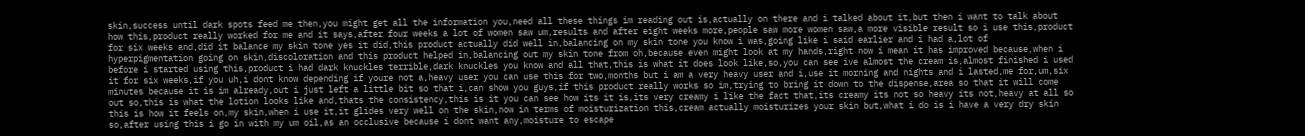skin,success until dark spots feed me then,you might get all the information you,need all these things im reading out is,actually on there and i talked about it,but then i want to talk about how this,product really worked for me and it says,after four weeks a lot of women saw um,results and after eight weeks more,people saw more women saw,a more visible result so i use this,product for six weeks and,did it balance my skin tone yes it did,this product actually did well in,balancing on my skin tone you know i was,going like i said earlier and i had a,lot of hyperpigmentation going on skin,discoloration and this product helped in,balancing out my skin tone from oh,because even might look at my hands,right now i mean it has improved because,when i before i started using this,product i had dark knuckles terrible,dark knuckles you know and all that,this is what it does look like,so,you can see ive almost the cream is,almost finished i used it for six weeks,if you uh,i dont know depending if youre not a,heavy user you can use this for two,months but i am a very heavy user and i,use it morning and nights and i lasted,me for,um,six minutes because it is im already,out i just left a little bit so that i,can show you guys,if this product really works so im,trying to bring it down to the dispense,area so that it will come out so,this is what the lotion looks like and,thats the consistency,this is it you can see how its it is,its very creamy i like the fact that,its creamy its not so heavy its not,heavy at all so this is how it feels on,my skin,when i use it,it glides very well on the skin,now in terms of moisturization this,cream actually moisturizes your skin but,what i do is i have a very dry skin so,after using this i go in with my um oil,as an occlusive because i dont want any,moisture to escape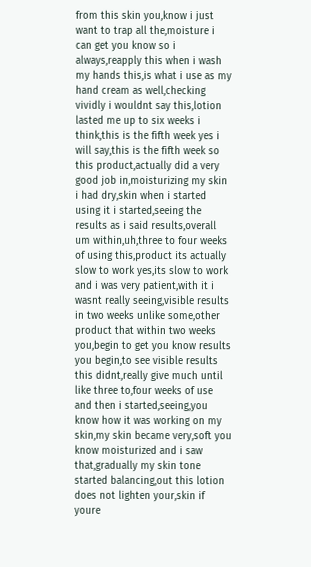from this skin you,know i just want to trap all the,moisture i can get you know so i always,reapply this when i wash my hands this,is what i use as my hand cream as well,checking vividly i wouldnt say this,lotion lasted me up to six weeks i think,this is the fifth week yes i will say,this is the fifth week so this product,actually did a very good job in,moisturizing my skin i had dry,skin when i started using it i started,seeing the results as i said results,overall um within,uh,three to four weeks of using this,product its actually slow to work yes,its slow to work and i was very patient,with it i wasnt really seeing,visible results in two weeks unlike some,other product that within two weeks you,begin to get you know results you begin,to see visible results this didnt,really give much until like three to,four weeks of use and then i started,seeing,you know how it was working on my skin,my skin became very,soft you know moisturized and i saw that,gradually my skin tone started balancing,out this lotion does not lighten your,skin if youre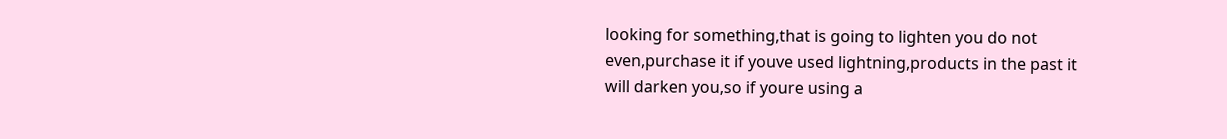looking for something,that is going to lighten you do not even,purchase it if youve used lightning,products in the past it will darken you,so if youre using a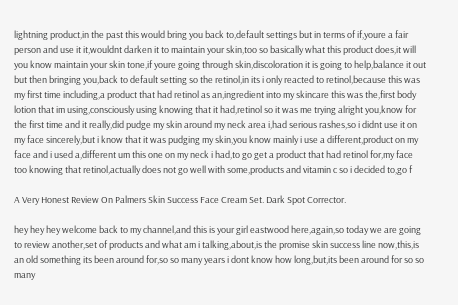lightning product,in the past this would bring you back to,default settings but in terms of if,youre a fair person and use it it,wouldnt darken it to maintain your skin,too so basically what this product does,it will you know maintain your skin tone,if youre going through skin,discoloration it is going to help,balance it out but then bringing you,back to default setting so the retinol,in its i only reacted to retinol,because this was my first time including,a product that had retinol as an,ingredient into my skincare this was the,first body lotion that im using,consciously using knowing that it had,retinol so it was me trying alright you,know for the first time and it really,did pudge my skin around my neck area i,had serious rashes,so i didnt use it on my face sincerely,but i know that it was pudging my skin,you know mainly i use a different,product on my face and i used a,different um this one on my neck i had,to go get a product that had retinol for,my face too knowing that retinol,actually does not go well with some,products and vitamin c so i decided to,go f

A Very Honest Review On Palmers Skin Success Face Cream Set. Dark Spot Corrector.

hey hey hey welcome back to my channel,and this is your girl eastwood here,again,so today we are going to review another,set of products and what am i talking,about,is the promise skin success line now,this,is an old something its been around for,so so many years i dont know how long,but,its been around for so so many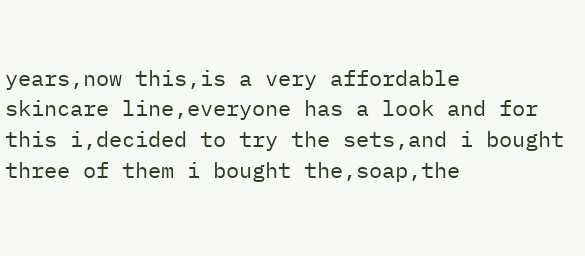years,now this,is a very affordable skincare line,everyone has a look and for this i,decided to try the sets,and i bought three of them i bought the,soap,the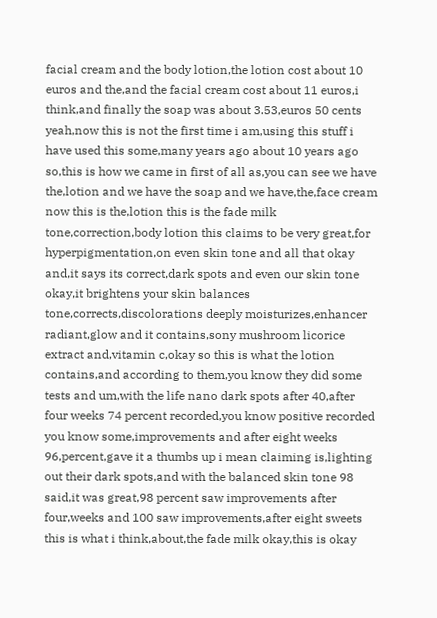facial cream and the body lotion,the lotion cost about 10 euros and the,and the facial cream cost about 11 euros,i think,and finally the soap was about 3.53,euros 50 cents yeah,now this is not the first time i am,using this stuff i have used this some,many years ago about 10 years ago so,this is how we came in first of all as,you can see we have the,lotion and we have the soap and we have,the,face cream now this is the,lotion this is the fade milk tone,correction,body lotion this claims to be very great,for hyperpigmentation,on even skin tone and all that okay and,it says its correct,dark spots and even our skin tone okay,it brightens your skin balances tone,corrects,discolorations deeply moisturizes,enhancer radiant,glow and it contains,sony mushroom licorice extract and,vitamin c,okay so this is what the lotion contains,and according to them,you know they did some tests and um,with the life nano dark spots after 40,after four weeks 74 percent recorded,you know positive recorded you know some,improvements and after eight weeks 96,percent,gave it a thumbs up i mean claiming is,lighting out their dark spots,and with the balanced skin tone 98 said,it was great,98 percent saw improvements after four,weeks and 100 saw improvements,after eight sweets this is what i think,about,the fade milk okay,this is okay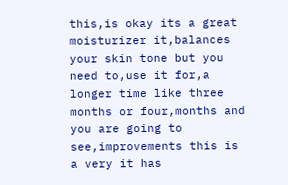this,is okay its a great moisturizer it,balances your skin tone but you need to,use it for,a longer time like three months or four,months and you are going to see,improvements this is a very it has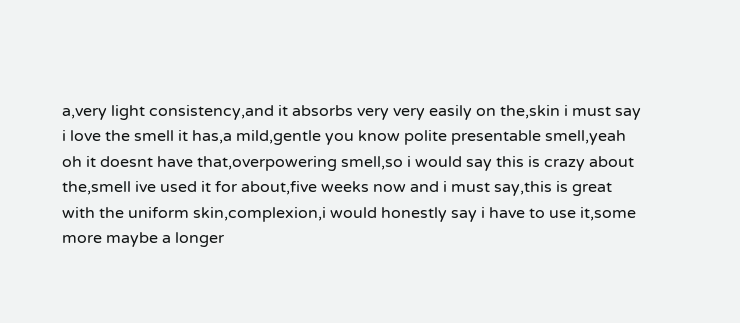a,very light consistency,and it absorbs very very easily on the,skin i must say i love the smell it has,a mild,gentle you know polite presentable smell,yeah oh it doesnt have that,overpowering smell,so i would say this is crazy about the,smell ive used it for about,five weeks now and i must say,this is great with the uniform skin,complexion,i would honestly say i have to use it,some more maybe a longer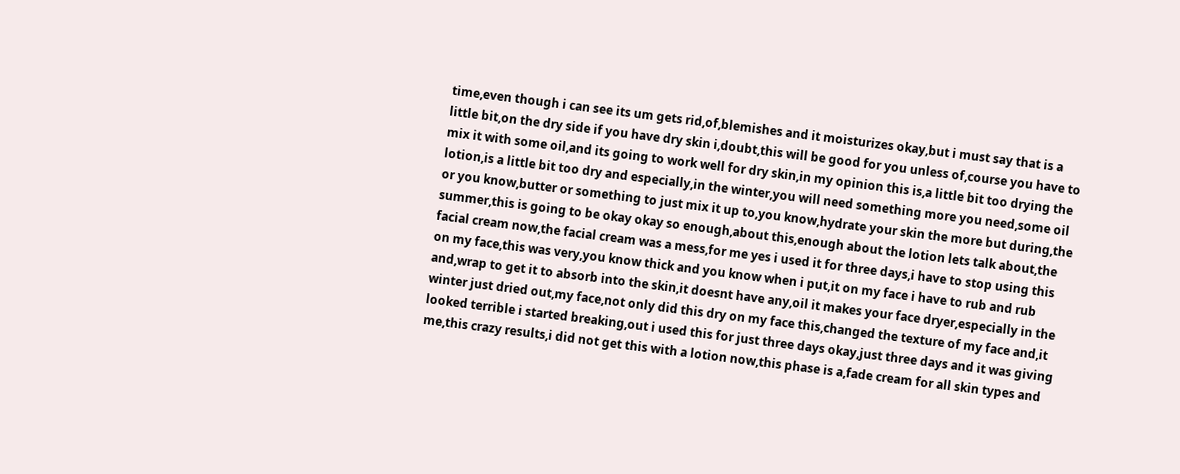time,even though i can see its um gets rid,of,blemishes and it moisturizes okay,but i must say that is a little bit,on the dry side if you have dry skin i,doubt,this will be good for you unless of,course you have to mix it with some oil,and its going to work well for dry skin,in my opinion this is,a little bit too drying the lotion,is a little bit too dry and especially,in the winter,you will need something more you need,some oil or you know,butter or something to just mix it up to,you know,hydrate your skin the more but during,the summer,this is going to be okay okay so enough,about this,enough about the lotion lets talk about,the facial cream now,the facial cream was a mess,for me yes i used it for three days,i have to stop using this on my face,this was very,you know thick and you know when i put,it on my face i have to rub and rub and,wrap to get it to absorb into the skin,it doesnt have any,oil it makes your face dryer,especially in the winter just dried out,my face,not only did this dry on my face this,changed the texture of my face and,it looked terrible i started breaking,out i used this for just three days okay,just three days and it was giving me,this crazy results,i did not get this with a lotion now,this phase is a,fade cream for all skin types and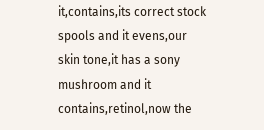it,contains,its correct stock spools and it evens,our skin tone,it has a sony mushroom and it contains,retinol,now the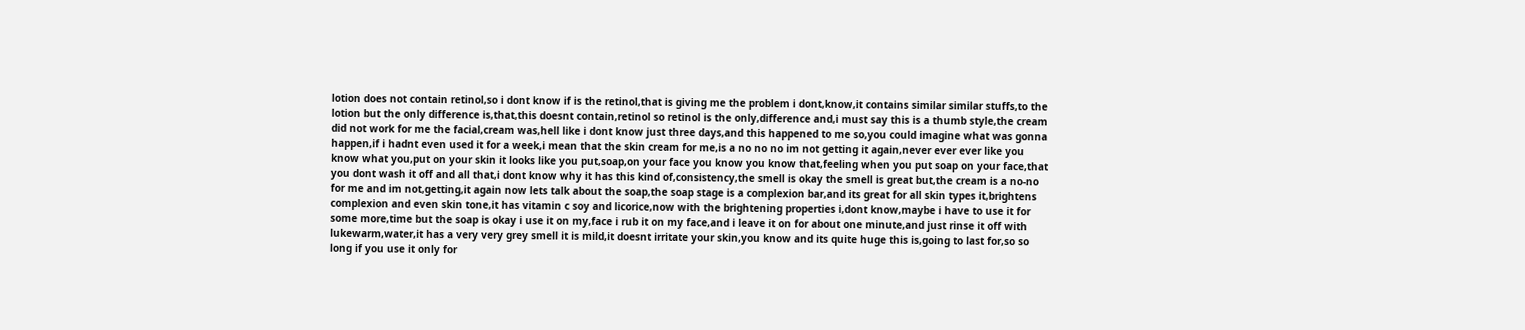lotion does not contain retinol,so i dont know if is the retinol,that is giving me the problem i dont,know,it contains similar similar stuffs,to the lotion but the only difference is,that,this doesnt contain,retinol so retinol is the only,difference and,i must say this is a thumb style,the cream did not work for me the facial,cream was,hell like i dont know just three days,and this happened to me so,you could imagine what was gonna happen,if i hadnt even used it for a week,i mean that the skin cream for me,is a no no no im not getting it again,never ever ever like you know what you,put on your skin it looks like you put,soap,on your face you know you know that,feeling when you put soap on your face,that you dont wash it off and all that,i dont know why it has this kind of,consistency,the smell is okay the smell is great but,the cream is a no-no for me and im not,getting,it again now lets talk about the soap,the soap stage is a complexion bar,and its great for all skin types it,brightens complexion and even skin tone,it has vitamin c soy and licorice,now with the brightening properties i,dont know,maybe i have to use it for some more,time but the soap is okay i use it on my,face i rub it on my face,and i leave it on for about one minute,and just rinse it off with lukewarm,water,it has a very very grey smell it is mild,it doesnt irritate your skin,you know and its quite huge this is,going to last for,so so long if you use it only for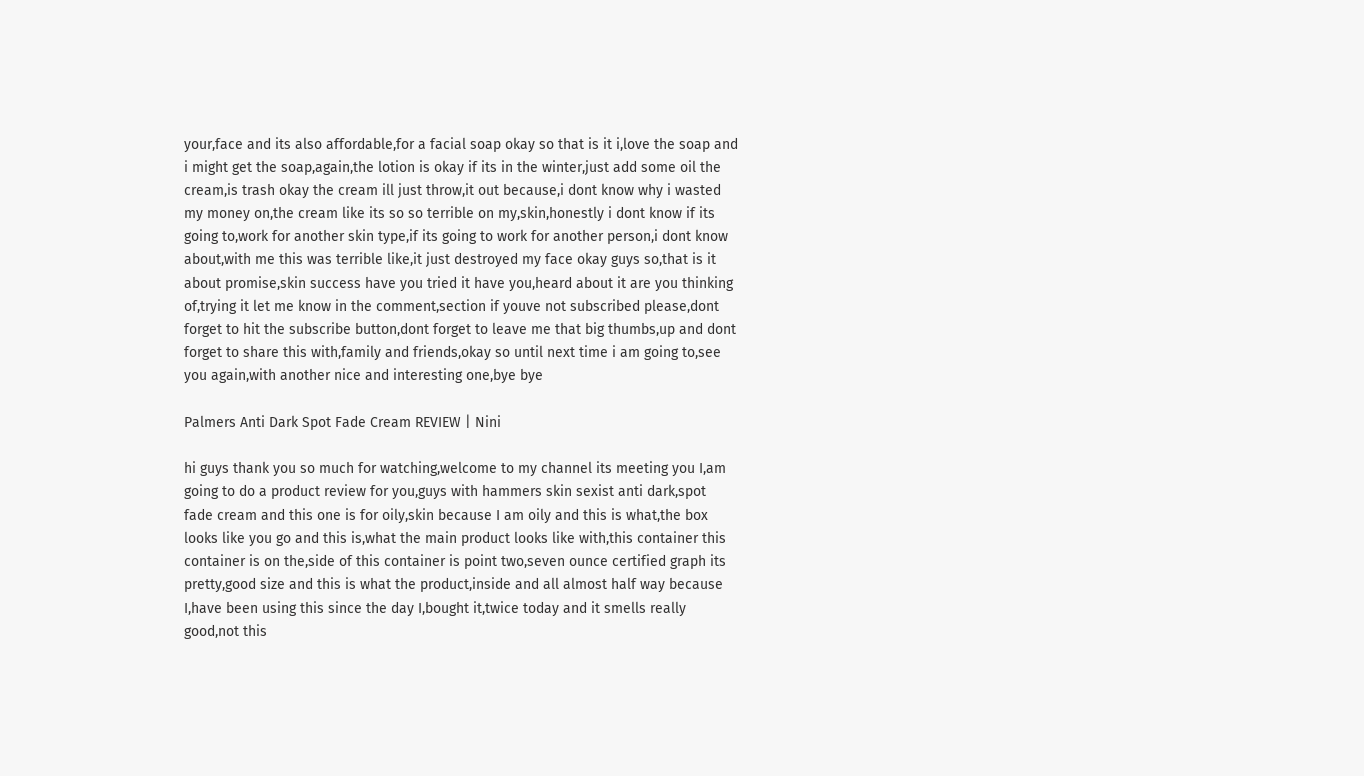your,face and its also affordable,for a facial soap okay so that is it i,love the soap and i might get the soap,again,the lotion is okay if its in the winter,just add some oil the cream,is trash okay the cream ill just throw,it out because,i dont know why i wasted my money on,the cream like its so so terrible on my,skin,honestly i dont know if its going to,work for another skin type,if its going to work for another person,i dont know about,with me this was terrible like,it just destroyed my face okay guys so,that is it about promise,skin success have you tried it have you,heard about it are you thinking of,trying it let me know in the comment,section if youve not subscribed please,dont forget to hit the subscribe button,dont forget to leave me that big thumbs,up and dont forget to share this with,family and friends,okay so until next time i am going to,see you again,with another nice and interesting one,bye bye

Palmers Anti Dark Spot Fade Cream REVIEW | Nini

hi guys thank you so much for watching,welcome to my channel its meeting you I,am going to do a product review for you,guys with hammers skin sexist anti dark,spot fade cream and this one is for oily,skin because I am oily and this is what,the box looks like you go and this is,what the main product looks like with,this container this container is on the,side of this container is point two,seven ounce certified graph its pretty,good size and this is what the product,inside and all almost half way because I,have been using this since the day I,bought it,twice today and it smells really good,not this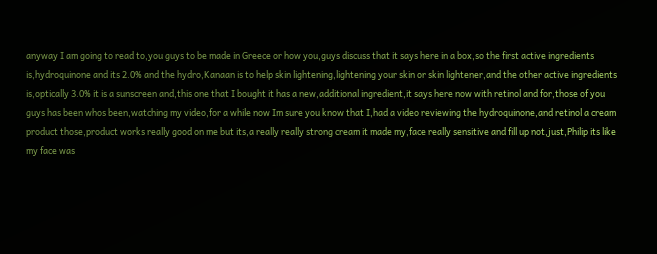anyway I am going to read to,you guys to be made in Greece or how you,guys discuss that it says here in a box,so the first active ingredients is,hydroquinone and its 2.0% and the hydro,Kanaan is to help skin lightening,lightening your skin or skin lightener,and the other active ingredients is,optically 3.0% it is a sunscreen and,this one that I bought it has a new,additional ingredient,it says here now with retinol and for,those of you guys has been whos been,watching my video,for a while now Im sure you know that I,had a video reviewing the hydroquinone,and retinol a cream product those,product works really good on me but its,a really really strong cream it made my,face really sensitive and fill up not,just,Philip its like my face was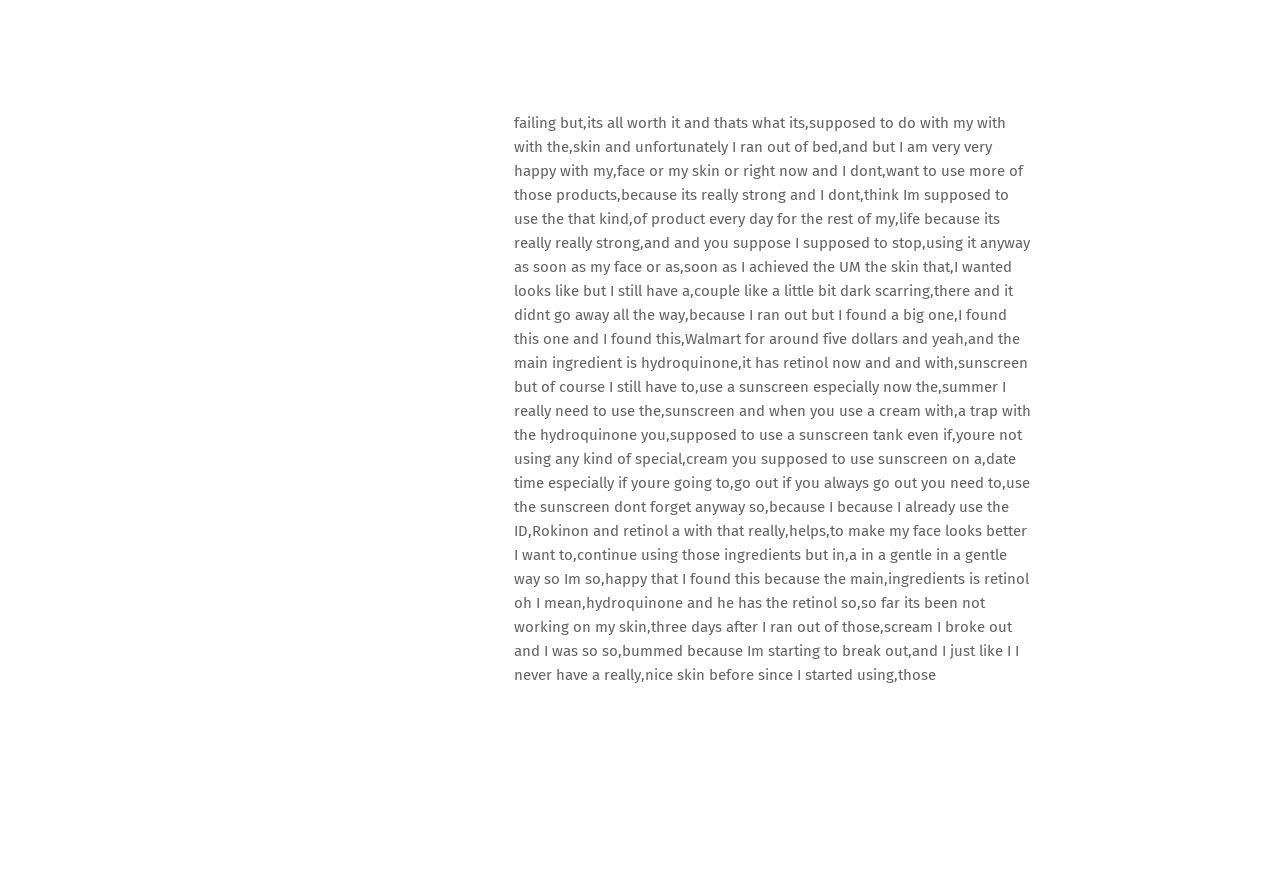failing but,its all worth it and thats what its,supposed to do with my with with the,skin and unfortunately I ran out of bed,and but I am very very happy with my,face or my skin or right now and I dont,want to use more of those products,because its really strong and I dont,think Im supposed to use the that kind,of product every day for the rest of my,life because its really really strong,and and you suppose I supposed to stop,using it anyway as soon as my face or as,soon as I achieved the UM the skin that,I wanted looks like but I still have a,couple like a little bit dark scarring,there and it didnt go away all the way,because I ran out but I found a big one,I found this one and I found this,Walmart for around five dollars and yeah,and the main ingredient is hydroquinone,it has retinol now and and with,sunscreen but of course I still have to,use a sunscreen especially now the,summer I really need to use the,sunscreen and when you use a cream with,a trap with the hydroquinone you,supposed to use a sunscreen tank even if,youre not using any kind of special,cream you supposed to use sunscreen on a,date time especially if youre going to,go out if you always go out you need to,use the sunscreen dont forget anyway so,because I because I already use the ID,Rokinon and retinol a with that really,helps,to make my face looks better I want to,continue using those ingredients but in,a in a gentle in a gentle way so Im so,happy that I found this because the main,ingredients is retinol oh I mean,hydroquinone and he has the retinol so,so far its been not working on my skin,three days after I ran out of those,scream I broke out and I was so so,bummed because Im starting to break out,and I just like I I never have a really,nice skin before since I started using,those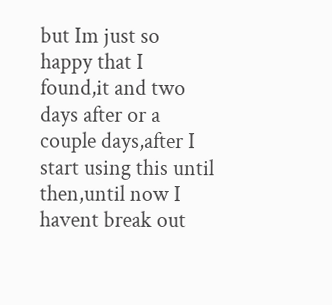but Im just so happy that I found,it and two days after or a couple days,after I start using this until then,until now I havent break out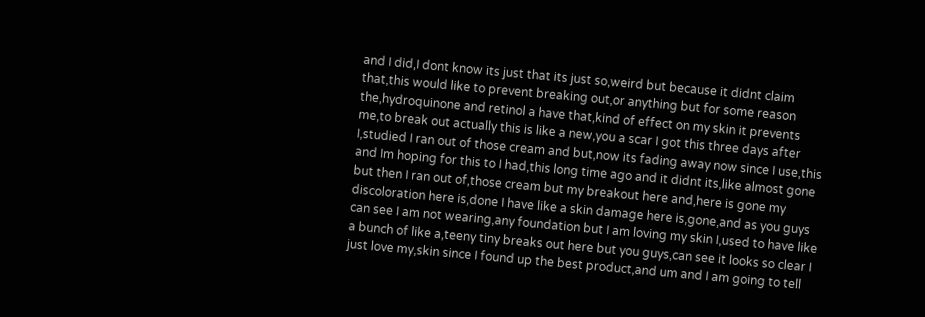and I did,I dont know its just that its just so,weird but because it didnt claim that,this would like to prevent breaking out,or anything but for some reason the,hydroquinone and retinol a have that,kind of effect on my skin it prevents me,to break out actually this is like a new,you a scar I got this three days after I,studied I ran out of those cream and but,now its fading away now since I use,this and Im hoping for this to I had,this long time ago and it didnt its,like almost gone but then I ran out of,those cream but my breakout here and,here is gone my discoloration here is,done I have like a skin damage here is,gone,and as you guys can see I am not wearing,any foundation but I am loving my skin I,used to have like a bunch of like a,teeny tiny breaks out here but you guys,can see it looks so clear I just love my,skin since I found up the best product,and um and I am going to tell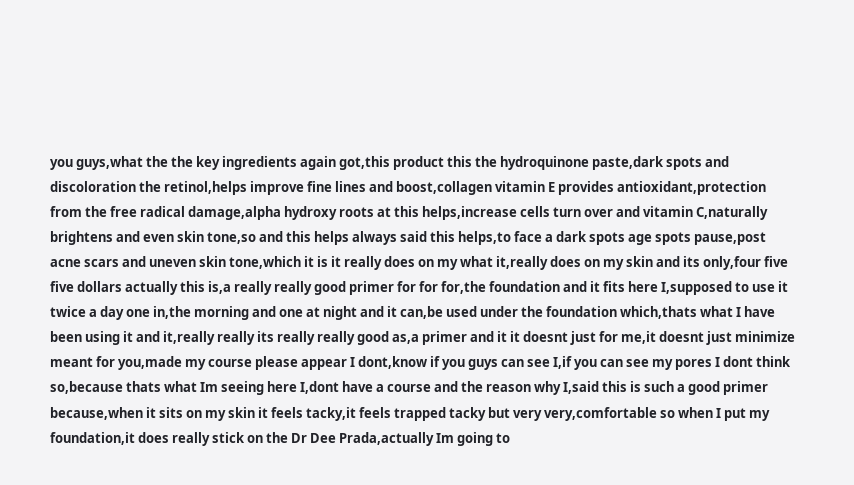you guys,what the the key ingredients again got,this product this the hydroquinone paste,dark spots and discoloration the retinol,helps improve fine lines and boost,collagen vitamin E provides antioxidant,protection from the free radical damage,alpha hydroxy roots at this helps,increase cells turn over and vitamin C,naturally brightens and even skin tone,so and this helps always said this helps,to face a dark spots age spots pause,post acne scars and uneven skin tone,which it is it really does on my what it,really does on my skin and its only,four five five dollars actually this is,a really really good primer for for for,the foundation and it fits here I,supposed to use it twice a day one in,the morning and one at night and it can,be used under the foundation which,thats what I have been using it and it,really really its really really good as,a primer and it it doesnt just for me,it doesnt just minimize meant for you,made my course please appear I dont,know if you guys can see I,if you can see my pores I dont think so,because thats what Im seeing here I,dont have a course and the reason why I,said this is such a good primer because,when it sits on my skin it feels tacky,it feels trapped tacky but very very,comfortable so when I put my foundation,it does really stick on the Dr Dee Prada,actually Im going to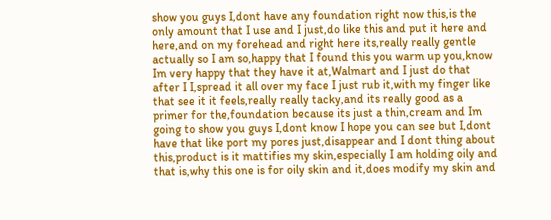show you guys I,dont have any foundation right now this,is the only amount that I use and I just,do like this and put it here and here,and on my forehead and right here its,really really gentle actually so I am so,happy that I found this you warm up you,know Im very happy that they have it at,Walmart and I just do that after I I,spread it all over my face I just rub it,with my finger like that see it it feels,really really tacky,and its really good as a primer for the,foundation because its just a thin,cream and Im going to show you guys I,dont know I hope you can see but I,dont have that like port my pores just,disappear and I dont thing about this,product is it mattifies my skin,especially I am holding oily and that is,why this one is for oily skin and it,does modify my skin and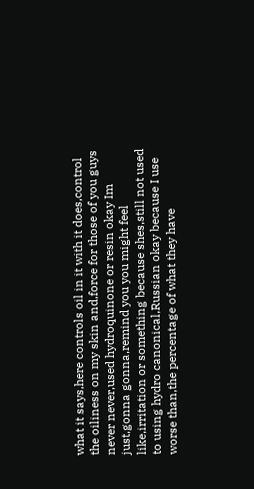what it says,here controls oil in it with it does,control the oiliness on my skin and,force for those of you guys never never,used hydroquinone or resin okay Im just,gonna gonna,remind you you might feel like,irritation or something because shes,still not used to using hydro canonical,Russian okay because I use worse than,the percentage of what they have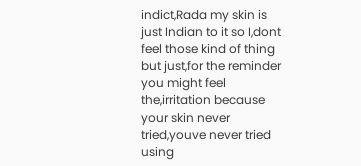indict,Rada my skin is just Indian to it so I,dont feel those kind of thing but just,for the reminder you might feel the,irritation because your skin never tried,youve never tried using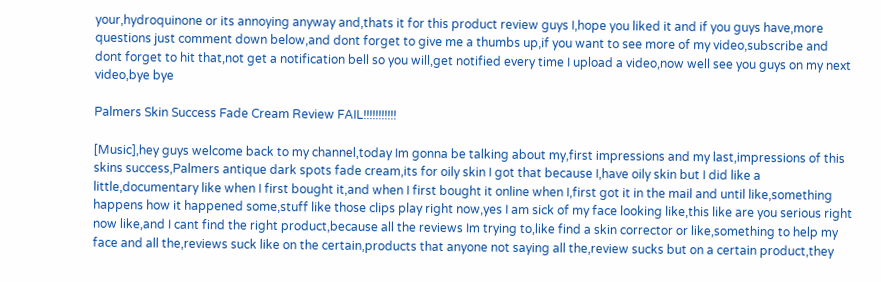your,hydroquinone or its annoying anyway and,thats it for this product review guys I,hope you liked it and if you guys have,more questions just comment down below,and dont forget to give me a thumbs up,if you want to see more of my video,subscribe and dont forget to hit that,not get a notification bell so you will,get notified every time I upload a video,now well see you guys on my next video,bye bye

Palmers Skin Success Fade Cream Review FAIL!!!!!!!!!!!

[Music],hey guys welcome back to my channel,today Im gonna be talking about my,first impressions and my last,impressions of this skins success,Palmers antique dark spots fade cream,its for oily skin I got that because I,have oily skin but I did like a little,documentary like when I first bought it,and when I first bought it online when I,first got it in the mail and until like,something happens how it happened some,stuff like those clips play right now,yes I am sick of my face looking like,this like are you serious right now like,and I cant find the right product,because all the reviews Im trying to,like find a skin corrector or like,something to help my face and all the,reviews suck like on the certain,products that anyone not saying all the,review sucks but on a certain product,they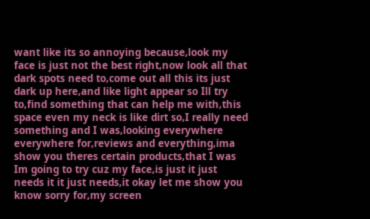want like its so annoying because,look my face is just not the best right,now look all that dark spots need to,come out all this its just dark up here,and like light appear so Ill try to,find something that can help me with,this space even my neck is like dirt so,I really need something and I was,looking everywhere everywhere for,reviews and everything,ima show you theres certain products,that I was Im going to try cuz my face,is just it just needs it it just needs,it okay let me show you know sorry for,my screen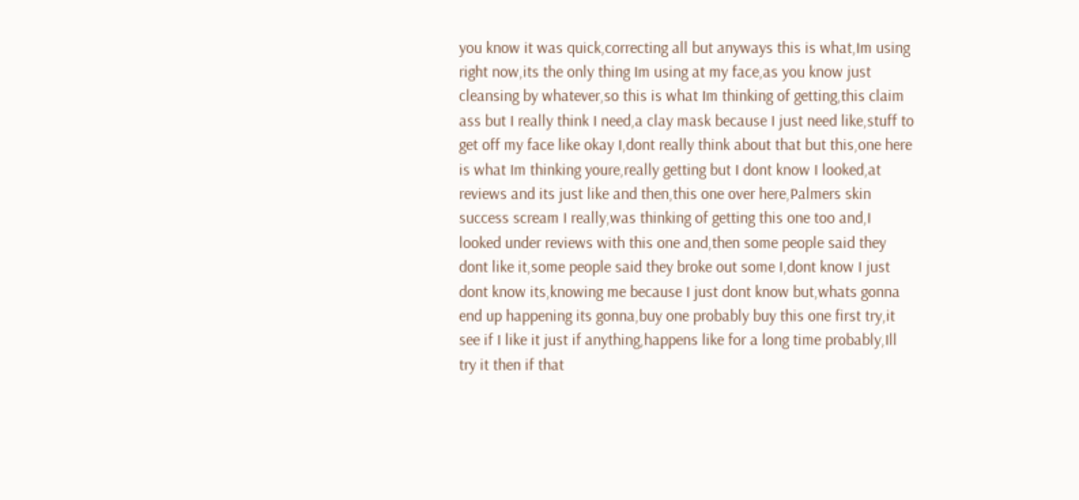you know it was quick,correcting all but anyways this is what,Im using right now,its the only thing Im using at my face,as you know just cleansing by whatever,so this is what Im thinking of getting,this claim ass but I really think I need,a clay mask because I just need like,stuff to get off my face like okay I,dont really think about that but this,one here is what Im thinking youre,really getting but I dont know I looked,at reviews and its just like and then,this one over here,Palmers skin success scream I really,was thinking of getting this one too and,I looked under reviews with this one and,then some people said they dont like it,some people said they broke out some I,dont know I just dont know its,knowing me because I just dont know but,whats gonna end up happening its gonna,buy one probably buy this one first try,it see if I like it just if anything,happens like for a long time probably,Ill try it then if that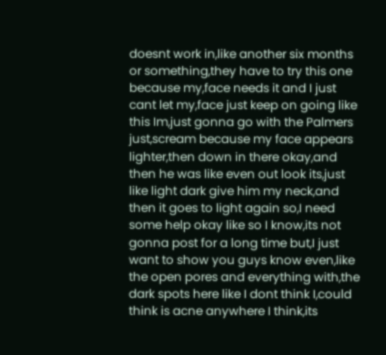doesnt work in,like another six months or something,they have to try this one because my,face needs it and I just cant let my,face just keep on going like this Im,just gonna go with the Palmers just,scream because my face appears lighter,then down in there okay,and then he was like even out look its,just like light dark give him my neck,and then it goes to light again so,I need some help okay like so I know,its not gonna post for a long time but,I just want to show you guys know even,like the open pores and everything with,the dark spots here like I dont think I,could think is acne anywhere I think,its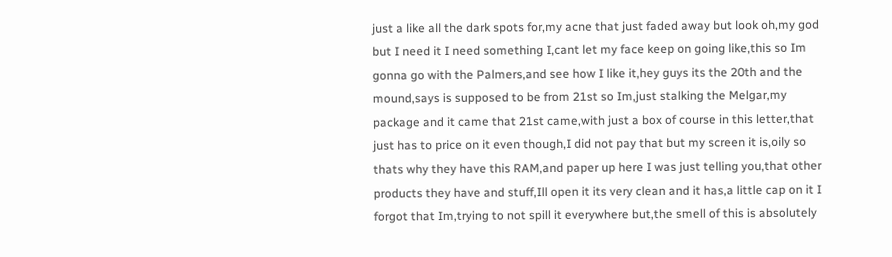just a like all the dark spots for,my acne that just faded away but look oh,my god but I need it I need something I,cant let my face keep on going like,this so Im gonna go with the Palmers,and see how I like it,hey guys its the 20th and the mound,says is supposed to be from 21st so Im,just stalking the Melgar,my package and it came that 21st came,with just a box of course in this letter,that just has to price on it even though,I did not pay that but my screen it is,oily so thats why they have this RAM,and paper up here I was just telling you,that other products they have and stuff,Ill open it its very clean and it has,a little cap on it I forgot that Im,trying to not spill it everywhere but,the smell of this is absolutely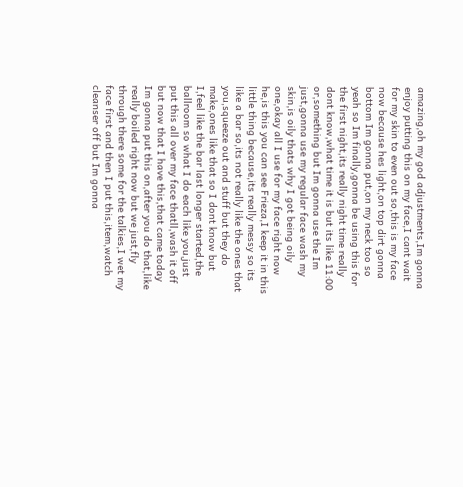amazing,oh my god adjustments,Im gonna enjoy putting this on my face,I cant wait for my skin to even out so,this is my face now because hes light,on top dirt gonna bottom Im gonna put,on my neck too so yeah so Im finally,gonna be using this for the first night,its really night time really dont know,what time it is but its like 11:00 or,something but Im gonna use the Im just,gonna use my regular face wash my skin,is oily thats why I got being oily one,okay all I use for my face right now he,is this you can see Frieza,I keep it in this little thing because,its really messy so its like a bar so,its not really like the ones that you,squeeze out and stuff but they do make,ones like that so I dont know but I,feel like the bar last longer started,the ballroom so what I do each like you,just put this all over my face thatll,wash it off but now that I have this,that came today Im gonna put this on,after you do that,like really boiled right now but we just,fly through there some for the talkies,I wet my face first and then I put this,item,watch cleanser off but Im gonna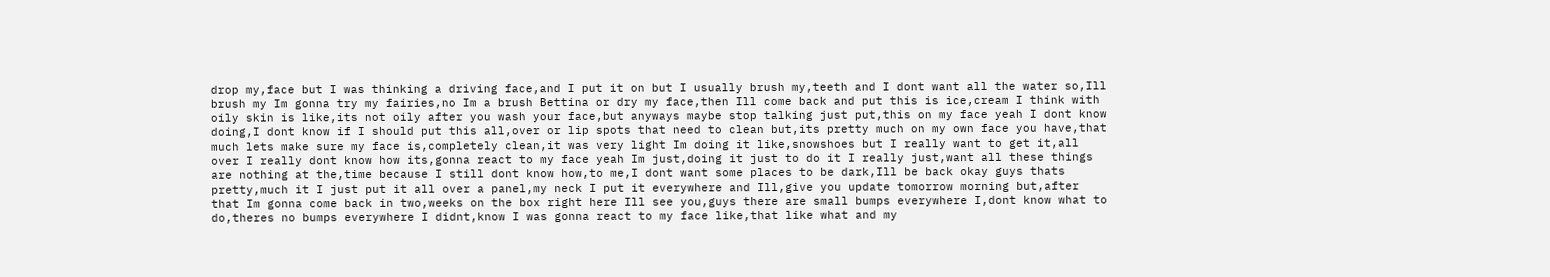drop my,face but I was thinking a driving face,and I put it on but I usually brush my,teeth and I dont want all the water so,Ill brush my Im gonna try my fairies,no Im a brush Bettina or dry my face,then Ill come back and put this is ice,cream I think with oily skin is like,its not oily after you wash your face,but anyways maybe stop talking just put,this on my face yeah I dont know doing,I dont know if I should put this all,over or lip spots that need to clean but,its pretty much on my own face you have,that much lets make sure my face is,completely clean,it was very light Im doing it like,snowshoes but I really want to get it,all over I really dont know how its,gonna react to my face yeah Im just,doing it just to do it I really just,want all these things are nothing at the,time because I still dont know how,to me,I dont want some places to be dark,Ill be back okay guys thats pretty,much it I just put it all over a panel,my neck I put it everywhere and Ill,give you update tomorrow morning but,after that Im gonna come back in two,weeks on the box right here Ill see you,guys there are small bumps everywhere I,dont know what to do,theres no bumps everywhere I didnt,know I was gonna react to my face like,that like what and my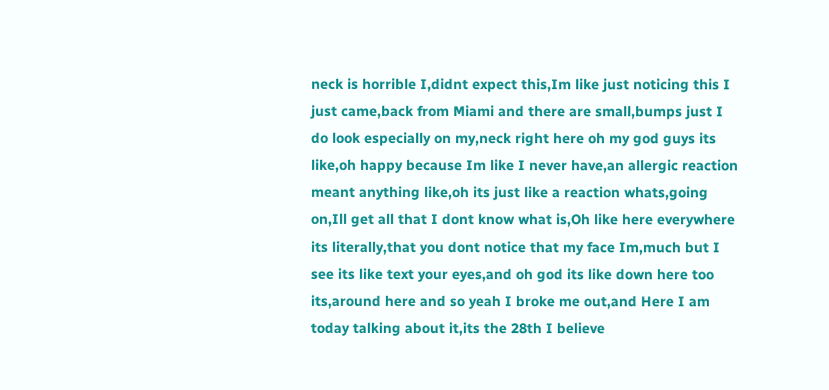neck is horrible I,didnt expect this,Im like just noticing this I just came,back from Miami and there are small,bumps just I do look especially on my,neck right here oh my god guys its like,oh happy because Im like I never have,an allergic reaction meant anything like,oh its just like a reaction whats,going on,Ill get all that I dont know what is,Oh like here everywhere its literally,that you dont notice that my face Im,much but I see its like text your eyes,and oh god its like down here too its,around here and so yeah I broke me out,and Here I am today talking about it,its the 28th I believe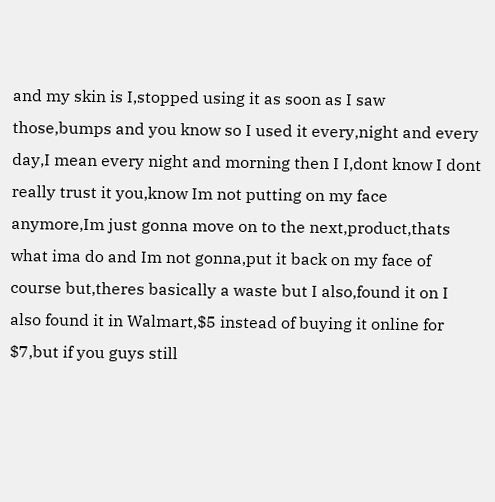and my skin is I,stopped using it as soon as I saw those,bumps and you know so I used it every,night and every day,I mean every night and morning then I I,dont know I dont really trust it you,know Im not putting on my face anymore,Im just gonna move on to the next,product,thats what ima do and Im not gonna,put it back on my face of course but,theres basically a waste but I also,found it on I also found it in Walmart,$5 instead of buying it online for $7,but if you guys still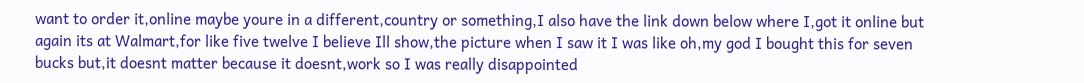want to order it,online maybe youre in a different,country or something,I also have the link down below where I,got it online but again its at Walmart,for like five twelve I believe Ill show,the picture when I saw it I was like oh,my god I bought this for seven bucks but,it doesnt matter because it doesnt,work so I was really disappointed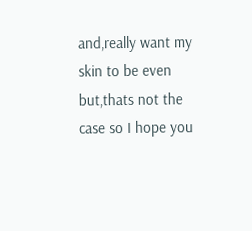and,really want my skin to be even but,thats not the case so I hope you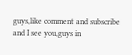guys,like comment and subscribe and I see you,guys in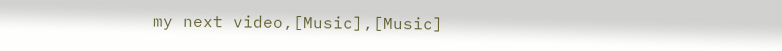my next video,[Music],[Music]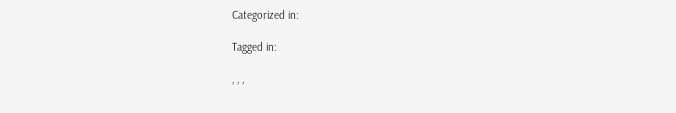Categorized in:

Tagged in:

, , ,